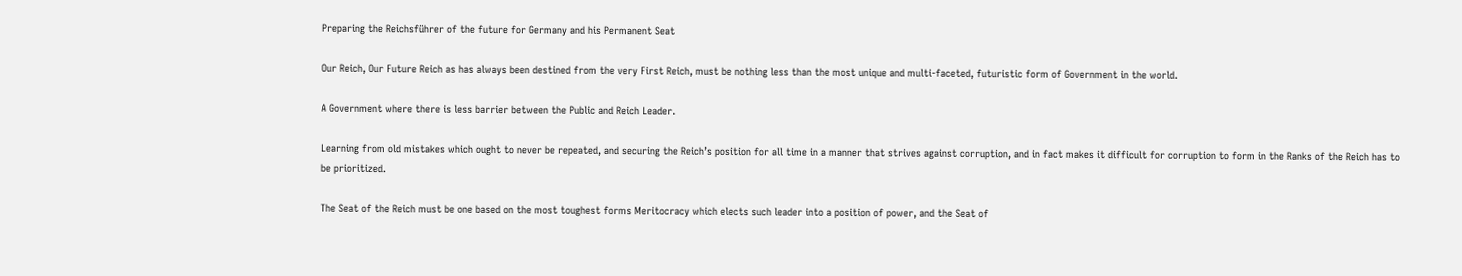Preparing the Reichsführer of the future for Germany and his Permanent Seat

Our Reich, Our Future Reich as has always been destined from the very First Reich, must be nothing less than the most unique and multi-faceted, futuristic form of Government in the world.

A Government where there is less barrier between the Public and Reich Leader.

Learning from old mistakes which ought to never be repeated, and securing the Reich’s position for all time in a manner that strives against corruption, and in fact makes it difficult for corruption to form in the Ranks of the Reich has to be prioritized.

The Seat of the Reich must be one based on the most toughest forms Meritocracy which elects such leader into a position of power, and the Seat of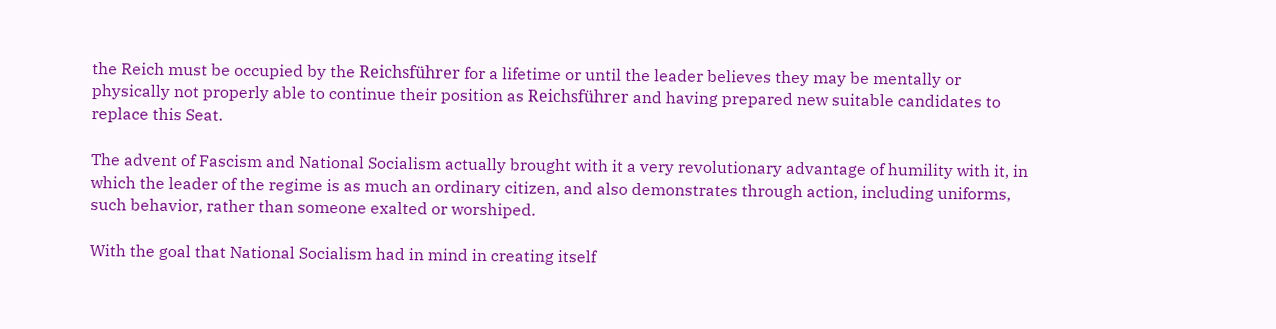the Reich must be occupied by the Reichsführer for a lifetime or until the leader believes they may be mentally or physically not properly able to continue their position as Reichsführer and having prepared new suitable candidates to replace this Seat.

The advent of Fascism and National Socialism actually brought with it a very revolutionary advantage of humility with it, in which the leader of the regime is as much an ordinary citizen, and also demonstrates through action, including uniforms, such behavior, rather than someone exalted or worshiped.

With the goal that National Socialism had in mind in creating itself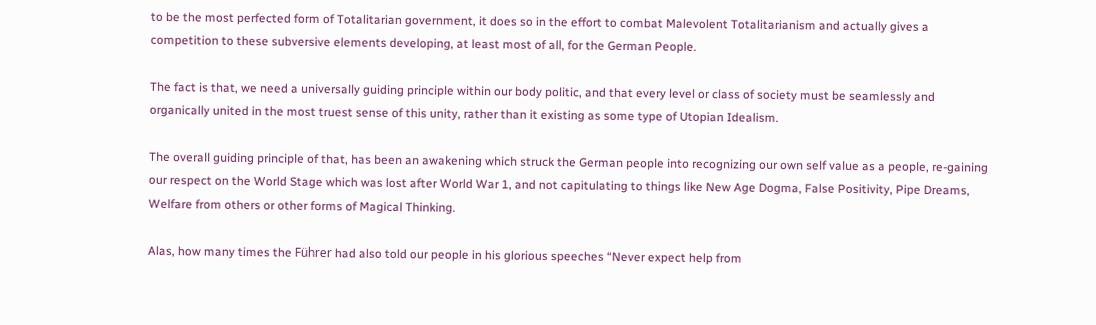to be the most perfected form of Totalitarian government, it does so in the effort to combat Malevolent Totalitarianism and actually gives a competition to these subversive elements developing, at least most of all, for the German People.

The fact is that, we need a universally guiding principle within our body politic, and that every level or class of society must be seamlessly and organically united in the most truest sense of this unity, rather than it existing as some type of Utopian Idealism.

The overall guiding principle of that, has been an awakening which struck the German people into recognizing our own self value as a people, re-gaining our respect on the World Stage which was lost after World War 1, and not capitulating to things like New Age Dogma, False Positivity, Pipe Dreams, Welfare from others or other forms of Magical Thinking.

Alas, how many times the Führer had also told our people in his glorious speeches “Never expect help from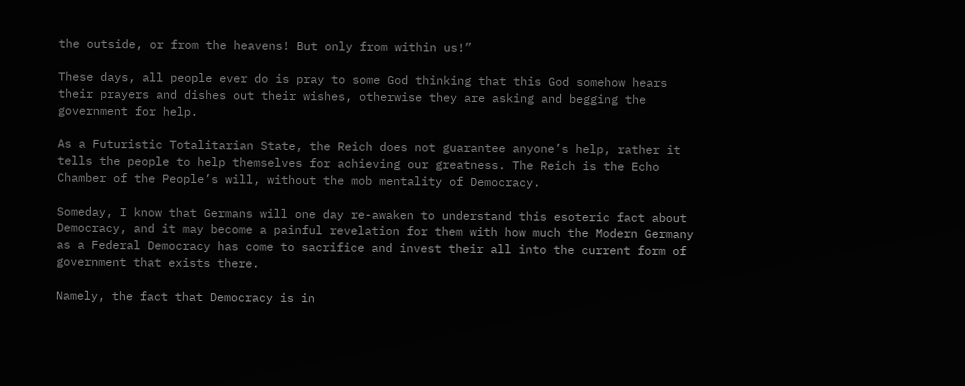the outside, or from the heavens! But only from within us!”

These days, all people ever do is pray to some God thinking that this God somehow hears their prayers and dishes out their wishes, otherwise they are asking and begging the government for help.

As a Futuristic Totalitarian State, the Reich does not guarantee anyone’s help, rather it tells the people to help themselves for achieving our greatness. The Reich is the Echo Chamber of the People’s will, without the mob mentality of Democracy.

Someday, I know that Germans will one day re-awaken to understand this esoteric fact about Democracy, and it may become a painful revelation for them with how much the Modern Germany as a Federal Democracy has come to sacrifice and invest their all into the current form of government that exists there.

Namely, the fact that Democracy is in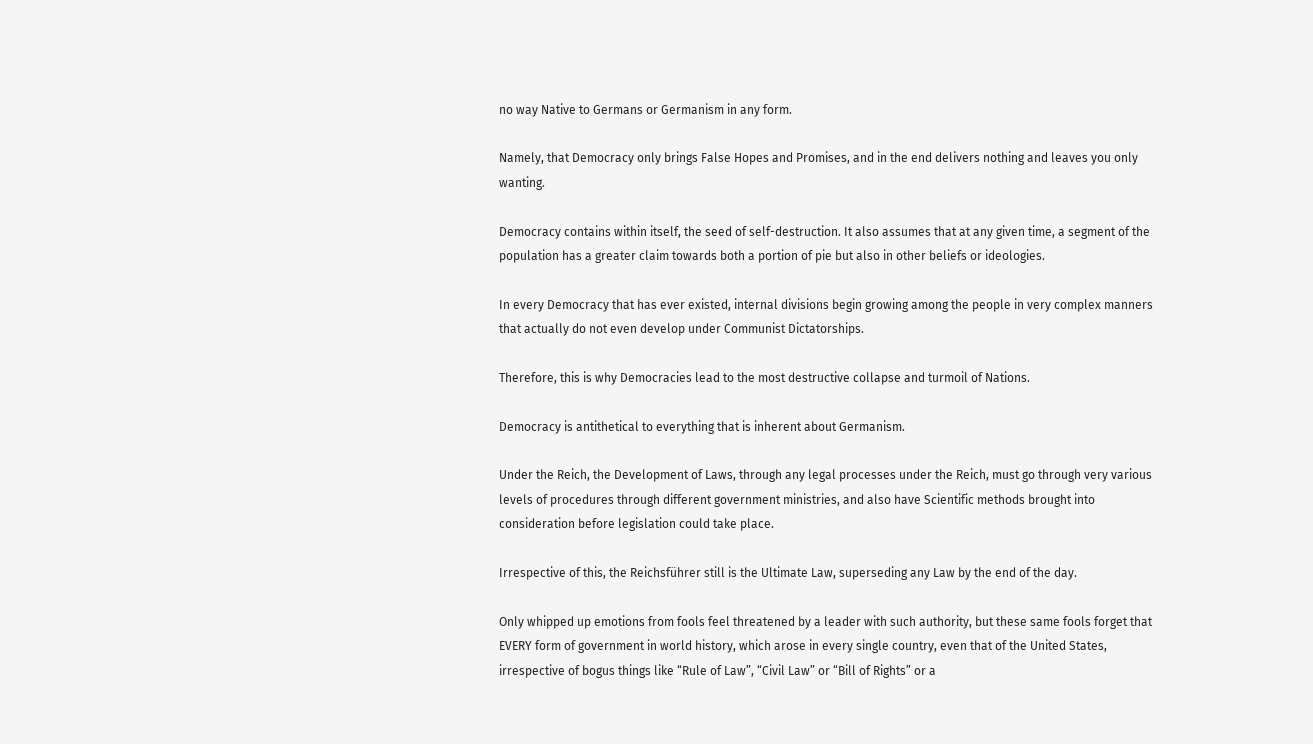no way Native to Germans or Germanism in any form.

Namely, that Democracy only brings False Hopes and Promises, and in the end delivers nothing and leaves you only wanting.

Democracy contains within itself, the seed of self-destruction. It also assumes that at any given time, a segment of the population has a greater claim towards both a portion of pie but also in other beliefs or ideologies.

In every Democracy that has ever existed, internal divisions begin growing among the people in very complex manners that actually do not even develop under Communist Dictatorships.

Therefore, this is why Democracies lead to the most destructive collapse and turmoil of Nations.

Democracy is antithetical to everything that is inherent about Germanism.

Under the Reich, the Development of Laws, through any legal processes under the Reich, must go through very various levels of procedures through different government ministries, and also have Scientific methods brought into consideration before legislation could take place.

Irrespective of this, the Reichsführer still is the Ultimate Law, superseding any Law by the end of the day.

Only whipped up emotions from fools feel threatened by a leader with such authority, but these same fools forget that EVERY form of government in world history, which arose in every single country, even that of the United States, irrespective of bogus things like “Rule of Law”, “Civil Law” or “Bill of Rights” or a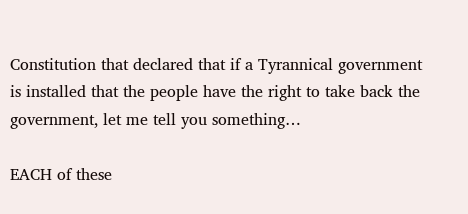Constitution that declared that if a Tyrannical government is installed that the people have the right to take back the government, let me tell you something…

EACH of these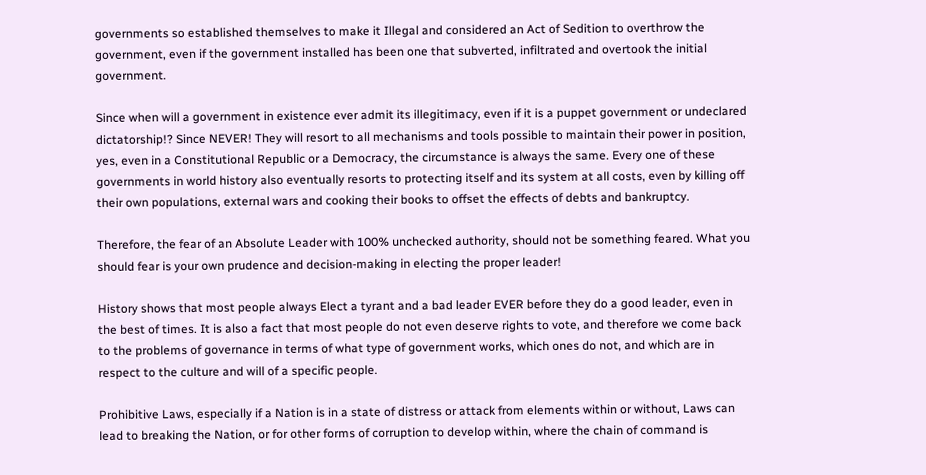governments so established themselves to make it Illegal and considered an Act of Sedition to overthrow the government, even if the government installed has been one that subverted, infiltrated and overtook the initial government.

Since when will a government in existence ever admit its illegitimacy, even if it is a puppet government or undeclared dictatorship!? Since NEVER! They will resort to all mechanisms and tools possible to maintain their power in position, yes, even in a Constitutional Republic or a Democracy, the circumstance is always the same. Every one of these governments in world history also eventually resorts to protecting itself and its system at all costs, even by killing off their own populations, external wars and cooking their books to offset the effects of debts and bankruptcy.

Therefore, the fear of an Absolute Leader with 100% unchecked authority, should not be something feared. What you should fear is your own prudence and decision-making in electing the proper leader!

History shows that most people always Elect a tyrant and a bad leader EVER before they do a good leader, even in the best of times. It is also a fact that most people do not even deserve rights to vote, and therefore we come back to the problems of governance in terms of what type of government works, which ones do not, and which are in respect to the culture and will of a specific people.

Prohibitive Laws, especially if a Nation is in a state of distress or attack from elements within or without, Laws can lead to breaking the Nation, or for other forms of corruption to develop within, where the chain of command is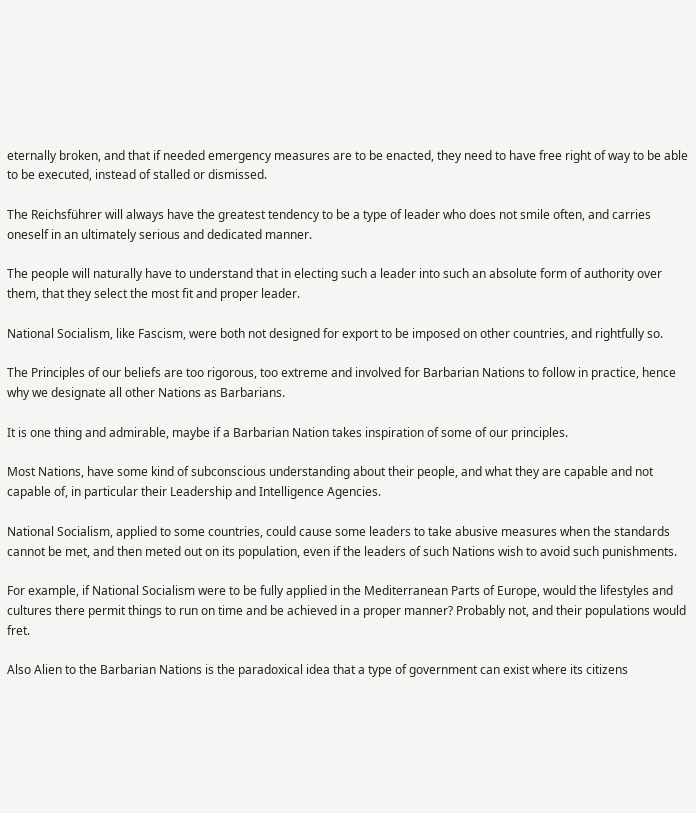eternally broken, and that if needed emergency measures are to be enacted, they need to have free right of way to be able to be executed, instead of stalled or dismissed.

The Reichsführer will always have the greatest tendency to be a type of leader who does not smile often, and carries oneself in an ultimately serious and dedicated manner.

The people will naturally have to understand that in electing such a leader into such an absolute form of authority over them, that they select the most fit and proper leader.

National Socialism, like Fascism, were both not designed for export to be imposed on other countries, and rightfully so.

The Principles of our beliefs are too rigorous, too extreme and involved for Barbarian Nations to follow in practice, hence why we designate all other Nations as Barbarians.

It is one thing and admirable, maybe if a Barbarian Nation takes inspiration of some of our principles.

Most Nations, have some kind of subconscious understanding about their people, and what they are capable and not capable of, in particular their Leadership and Intelligence Agencies.

National Socialism, applied to some countries, could cause some leaders to take abusive measures when the standards cannot be met, and then meted out on its population, even if the leaders of such Nations wish to avoid such punishments.

For example, if National Socialism were to be fully applied in the Mediterranean Parts of Europe, would the lifestyles and cultures there permit things to run on time and be achieved in a proper manner? Probably not, and their populations would fret.

Also Alien to the Barbarian Nations is the paradoxical idea that a type of government can exist where its citizens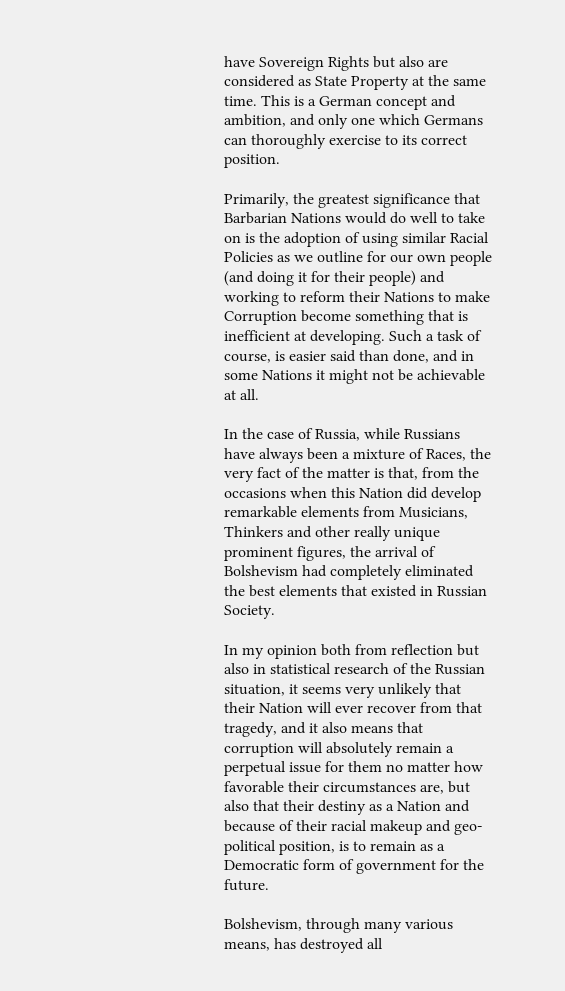have Sovereign Rights but also are considered as State Property at the same time. This is a German concept and ambition, and only one which Germans can thoroughly exercise to its correct position.

Primarily, the greatest significance that Barbarian Nations would do well to take on is the adoption of using similar Racial Policies as we outline for our own people (and doing it for their people) and working to reform their Nations to make Corruption become something that is inefficient at developing. Such a task of course, is easier said than done, and in some Nations it might not be achievable at all.

In the case of Russia, while Russians have always been a mixture of Races, the very fact of the matter is that, from the occasions when this Nation did develop remarkable elements from Musicians, Thinkers and other really unique prominent figures, the arrival of Bolshevism had completely eliminated the best elements that existed in Russian Society.

In my opinion both from reflection but also in statistical research of the Russian situation, it seems very unlikely that their Nation will ever recover from that tragedy, and it also means that corruption will absolutely remain a perpetual issue for them no matter how favorable their circumstances are, but also that their destiny as a Nation and because of their racial makeup and geo-political position, is to remain as a Democratic form of government for the future.

Bolshevism, through many various means, has destroyed all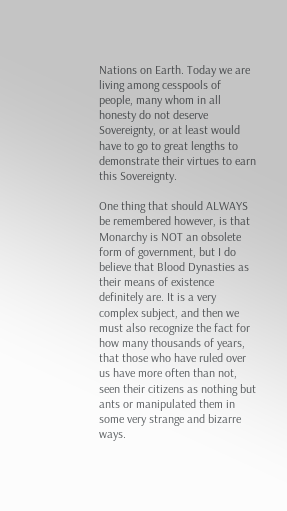Nations on Earth. Today we are living among cesspools of people, many whom in all honesty do not deserve Sovereignty, or at least would have to go to great lengths to demonstrate their virtues to earn this Sovereignty.

One thing that should ALWAYS be remembered however, is that Monarchy is NOT an obsolete form of government, but I do believe that Blood Dynasties as their means of existence definitely are. It is a very complex subject, and then we must also recognize the fact for how many thousands of years, that those who have ruled over us have more often than not, seen their citizens as nothing but ants or manipulated them in some very strange and bizarre ways.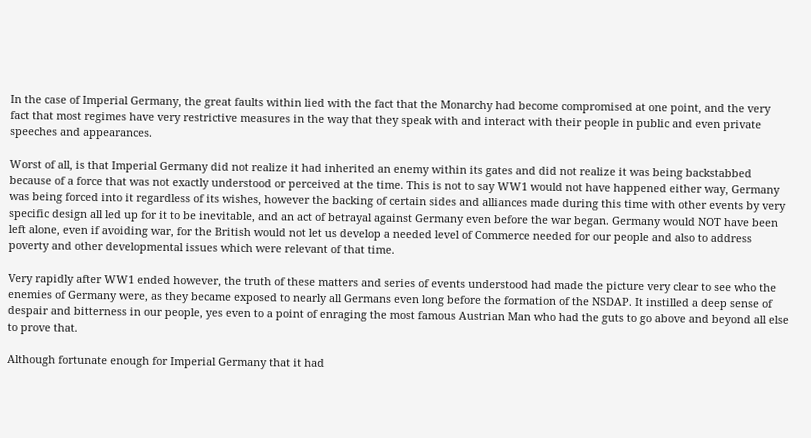In the case of Imperial Germany, the great faults within lied with the fact that the Monarchy had become compromised at one point, and the very fact that most regimes have very restrictive measures in the way that they speak with and interact with their people in public and even private speeches and appearances.

Worst of all, is that Imperial Germany did not realize it had inherited an enemy within its gates and did not realize it was being backstabbed because of a force that was not exactly understood or perceived at the time. This is not to say WW1 would not have happened either way, Germany was being forced into it regardless of its wishes, however the backing of certain sides and alliances made during this time with other events by very specific design all led up for it to be inevitable, and an act of betrayal against Germany even before the war began. Germany would NOT have been left alone, even if avoiding war, for the British would not let us develop a needed level of Commerce needed for our people and also to address poverty and other developmental issues which were relevant of that time.

Very rapidly after WW1 ended however, the truth of these matters and series of events understood had made the picture very clear to see who the enemies of Germany were, as they became exposed to nearly all Germans even long before the formation of the NSDAP. It instilled a deep sense of despair and bitterness in our people, yes even to a point of enraging the most famous Austrian Man who had the guts to go above and beyond all else to prove that.

Although fortunate enough for Imperial Germany that it had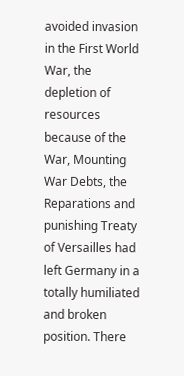avoided invasion in the First World War, the depletion of resources because of the War, Mounting War Debts, the Reparations and punishing Treaty of Versailles had left Germany in a totally humiliated and broken position. There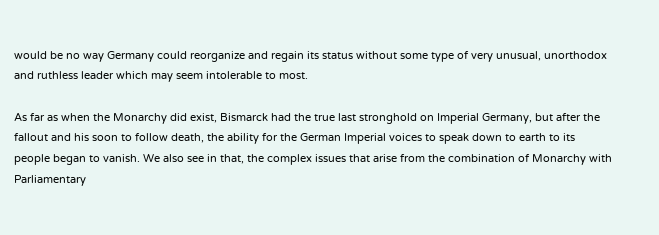would be no way Germany could reorganize and regain its status without some type of very unusual, unorthodox and ruthless leader which may seem intolerable to most.

As far as when the Monarchy did exist, Bismarck had the true last stronghold on Imperial Germany, but after the fallout and his soon to follow death, the ability for the German Imperial voices to speak down to earth to its people began to vanish. We also see in that, the complex issues that arise from the combination of Monarchy with Parliamentary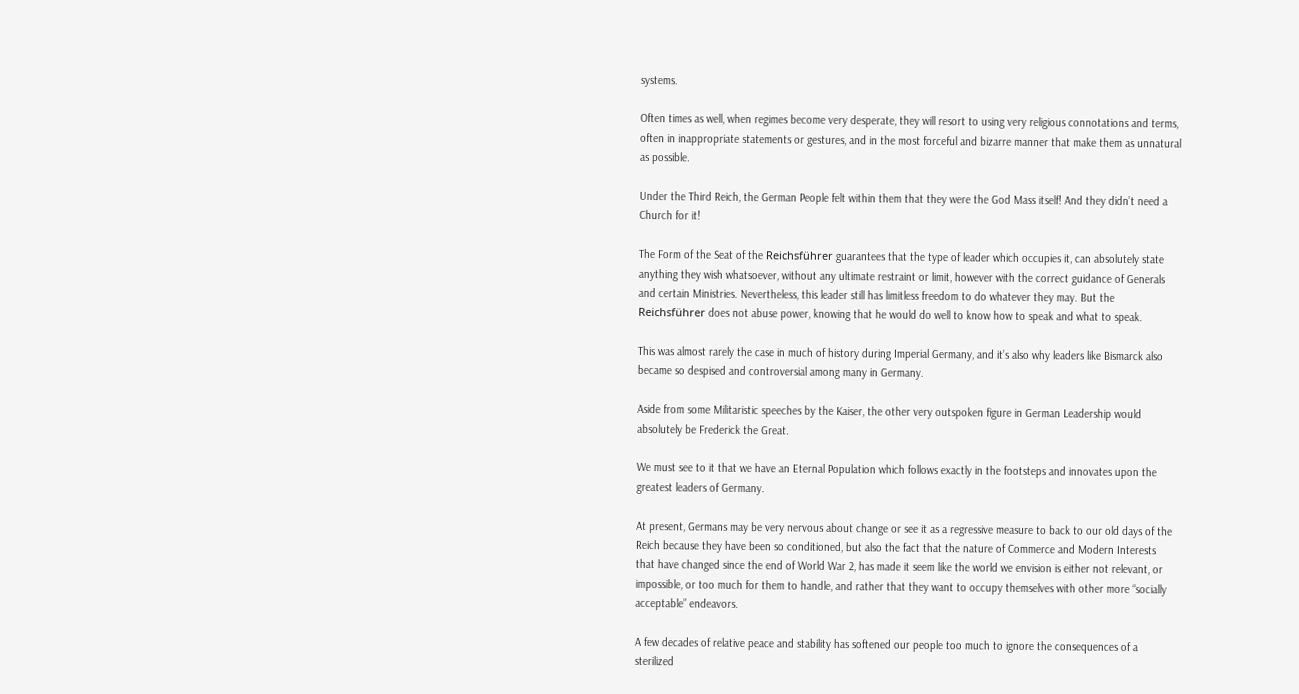systems.

Often times as well, when regimes become very desperate, they will resort to using very religious connotations and terms, often in inappropriate statements or gestures, and in the most forceful and bizarre manner that make them as unnatural as possible.

Under the Third Reich, the German People felt within them that they were the God Mass itself! And they didn’t need a Church for it!

The Form of the Seat of the Reichsführer guarantees that the type of leader which occupies it, can absolutely state anything they wish whatsoever, without any ultimate restraint or limit, however with the correct guidance of Generals and certain Ministries. Nevertheless, this leader still has limitless freedom to do whatever they may. But the Reichsführer does not abuse power, knowing that he would do well to know how to speak and what to speak.

This was almost rarely the case in much of history during Imperial Germany, and it’s also why leaders like Bismarck also became so despised and controversial among many in Germany.

Aside from some Militaristic speeches by the Kaiser, the other very outspoken figure in German Leadership would absolutely be Frederick the Great.

We must see to it that we have an Eternal Population which follows exactly in the footsteps and innovates upon the greatest leaders of Germany.

At present, Germans may be very nervous about change or see it as a regressive measure to back to our old days of the Reich because they have been so conditioned, but also the fact that the nature of Commerce and Modern Interests that have changed since the end of World War 2, has made it seem like the world we envision is either not relevant, or impossible, or too much for them to handle, and rather that they want to occupy themselves with other more “socially acceptable” endeavors.

A few decades of relative peace and stability has softened our people too much to ignore the consequences of a sterilized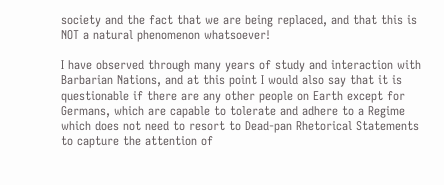society and the fact that we are being replaced, and that this is NOT a natural phenomenon whatsoever!

I have observed through many years of study and interaction with Barbarian Nations, and at this point I would also say that it is questionable if there are any other people on Earth except for Germans, which are capable to tolerate and adhere to a Regime which does not need to resort to Dead-pan Rhetorical Statements to capture the attention of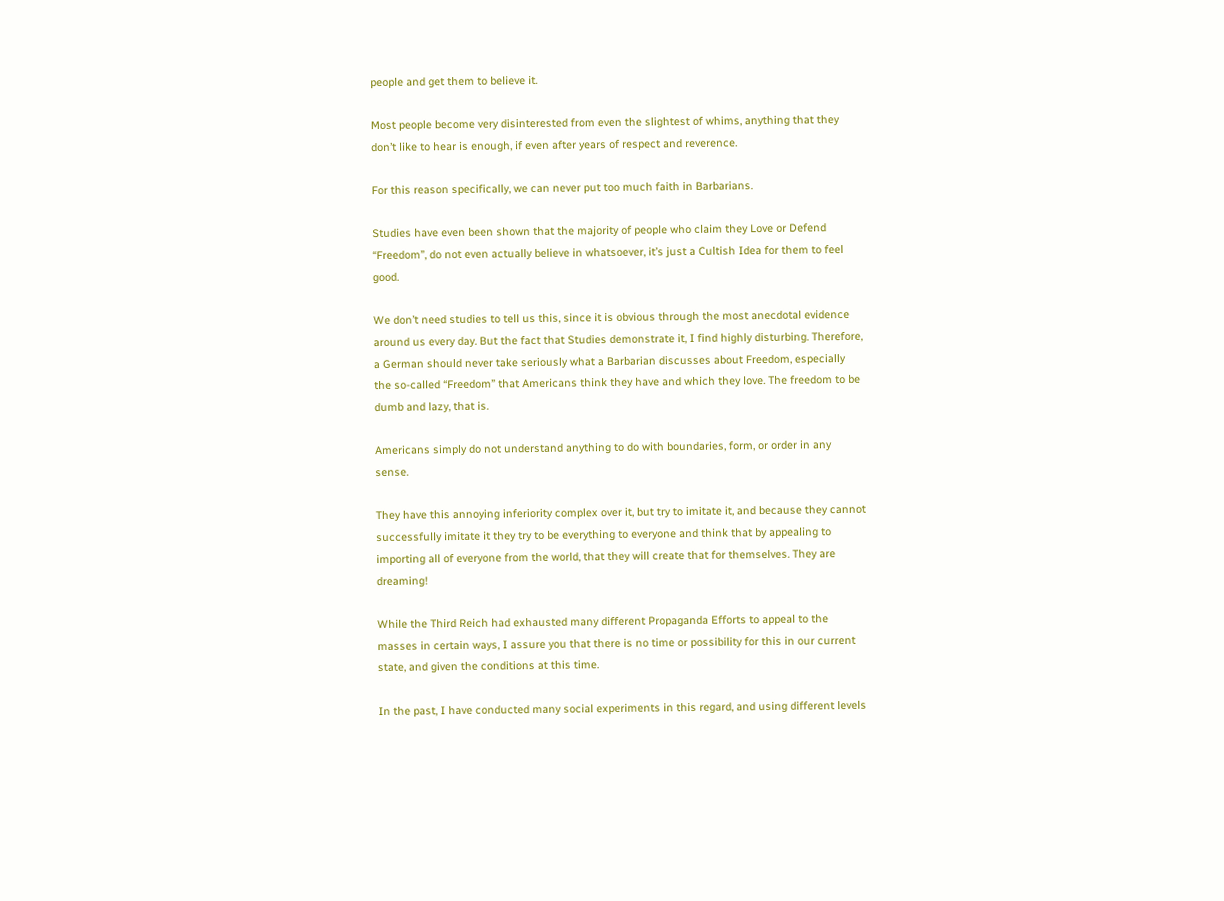people and get them to believe it.

Most people become very disinterested from even the slightest of whims, anything that they don’t like to hear is enough, if even after years of respect and reverence.

For this reason specifically, we can never put too much faith in Barbarians.

Studies have even been shown that the majority of people who claim they Love or Defend “Freedom”, do not even actually believe in whatsoever, it’s just a Cultish Idea for them to feel good.

We don’t need studies to tell us this, since it is obvious through the most anecdotal evidence around us every day. But the fact that Studies demonstrate it, I find highly disturbing. Therefore, a German should never take seriously what a Barbarian discusses about Freedom, especially the so-called “Freedom” that Americans think they have and which they love. The freedom to be dumb and lazy, that is.

Americans simply do not understand anything to do with boundaries, form, or order in any sense.

They have this annoying inferiority complex over it, but try to imitate it, and because they cannot successfully imitate it they try to be everything to everyone and think that by appealing to importing all of everyone from the world, that they will create that for themselves. They are dreaming!

While the Third Reich had exhausted many different Propaganda Efforts to appeal to the masses in certain ways, I assure you that there is no time or possibility for this in our current state, and given the conditions at this time.

In the past, I have conducted many social experiments in this regard, and using different levels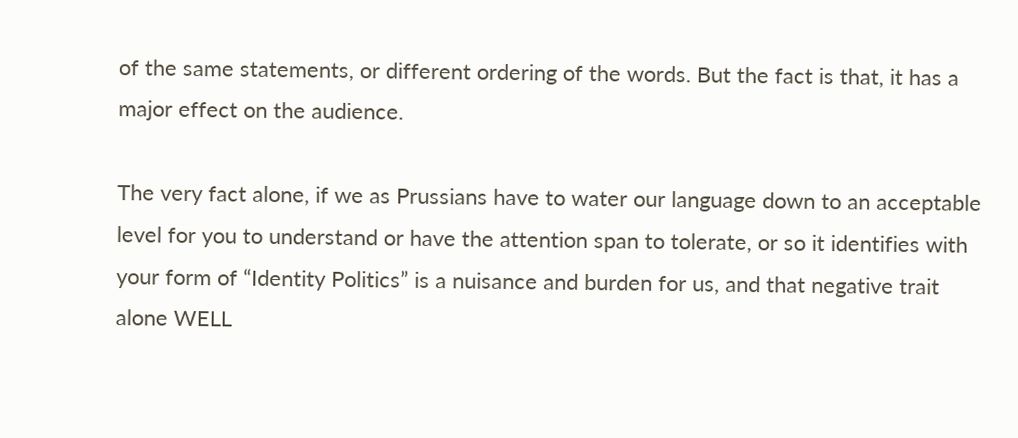of the same statements, or different ordering of the words. But the fact is that, it has a major effect on the audience.

The very fact alone, if we as Prussians have to water our language down to an acceptable level for you to understand or have the attention span to tolerate, or so it identifies with your form of “Identity Politics” is a nuisance and burden for us, and that negative trait alone WELL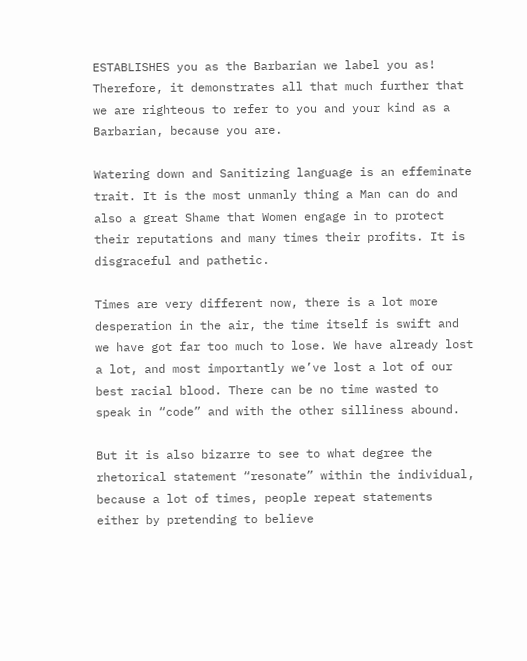ESTABLISHES you as the Barbarian we label you as! Therefore, it demonstrates all that much further that we are righteous to refer to you and your kind as a Barbarian, because you are.

Watering down and Sanitizing language is an effeminate trait. It is the most unmanly thing a Man can do and also a great Shame that Women engage in to protect their reputations and many times their profits. It is disgraceful and pathetic.

Times are very different now, there is a lot more desperation in the air, the time itself is swift and we have got far too much to lose. We have already lost a lot, and most importantly we’ve lost a lot of our best racial blood. There can be no time wasted to speak in “code” and with the other silliness abound.

But it is also bizarre to see to what degree the rhetorical statement “resonate” within the individual, because a lot of times, people repeat statements either by pretending to believe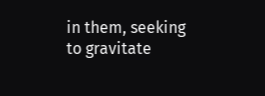in them, seeking to gravitate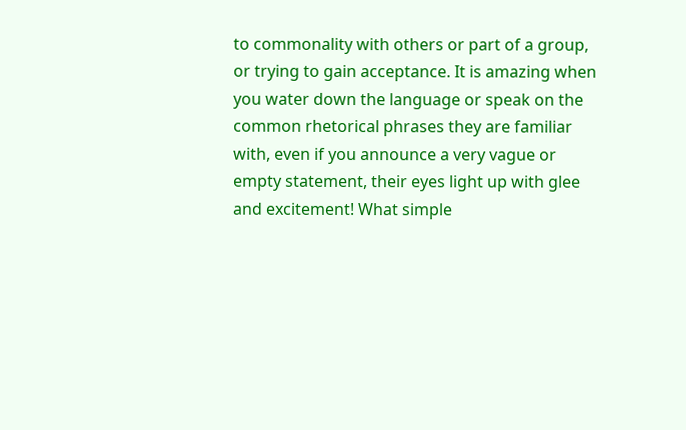to commonality with others or part of a group, or trying to gain acceptance. It is amazing when you water down the language or speak on the common rhetorical phrases they are familiar with, even if you announce a very vague or empty statement, their eyes light up with glee and excitement! What simple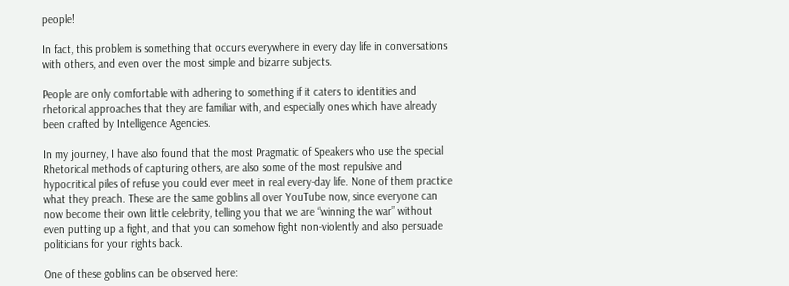people!

In fact, this problem is something that occurs everywhere in every day life in conversations with others, and even over the most simple and bizarre subjects.

People are only comfortable with adhering to something if it caters to identities and rhetorical approaches that they are familiar with, and especially ones which have already been crafted by Intelligence Agencies.

In my journey, I have also found that the most Pragmatic of Speakers who use the special Rhetorical methods of capturing others, are also some of the most repulsive and hypocritical piles of refuse you could ever meet in real every-day life. None of them practice what they preach. These are the same goblins all over YouTube now, since everyone can now become their own little celebrity, telling you that we are “winning the war” without even putting up a fight, and that you can somehow fight non-violently and also persuade politicians for your rights back.

One of these goblins can be observed here: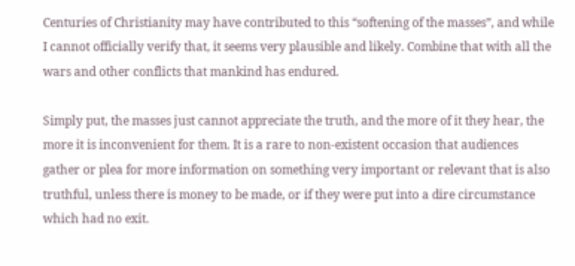Centuries of Christianity may have contributed to this “softening of the masses”, and while I cannot officially verify that, it seems very plausible and likely. Combine that with all the wars and other conflicts that mankind has endured.

Simply put, the masses just cannot appreciate the truth, and the more of it they hear, the more it is inconvenient for them. It is a rare to non-existent occasion that audiences gather or plea for more information on something very important or relevant that is also truthful, unless there is money to be made, or if they were put into a dire circumstance which had no exit.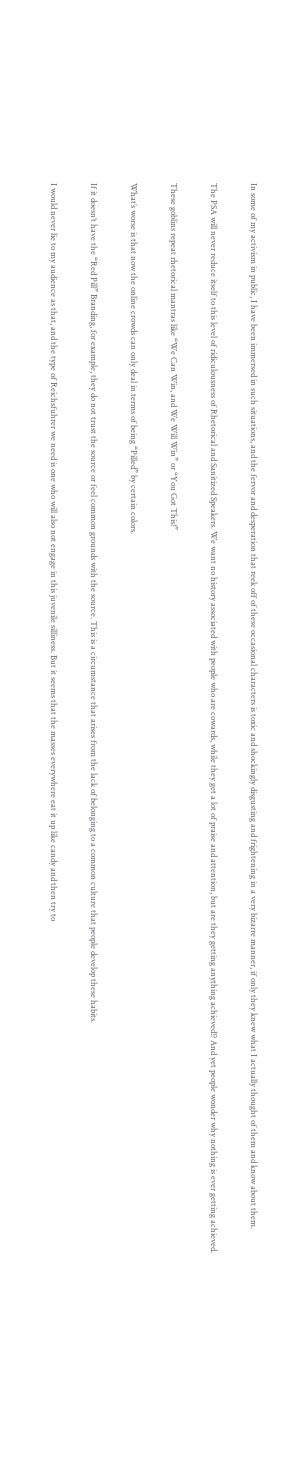In some of my activism in public, I have been immersed in such situations, and the fervor and desperation that reek off of these occasional characters is toxic and shockingly disgusting and frightening in a very bizarre manner, if only they knew what I actually thought of them and know about them.

The PSA will never reduce itself to this level of ridiculousness of Rhetorical and Sanitized Speakers. We want no history associated with people who are cowards, while they get a lot of praise and attention, but are they getting anything achieved!? And yet people wonder why nothing is ever getting achieved.

These goblins repeat rhetorical mantras like “We Can Win, and We Will Win” or “You Got This!”

What’s worse is that now the online crowds can only deal in terms of being “Pilled” by certain colors.

If it doesn’t have the “Red Pill” Branding, for example, they do not trust the source or feel common grounds with the source. This is a circumstance that arises from the lack of belonging to a common culture that people develop these habits.

I would never lie to my audience as that, and the type of Reichsfuhrer we need is one who will also not engage in this juvenile silliness. But it seems that the masses everywhere eat it up like candy and then try to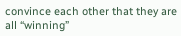convince each other that they are all “winning”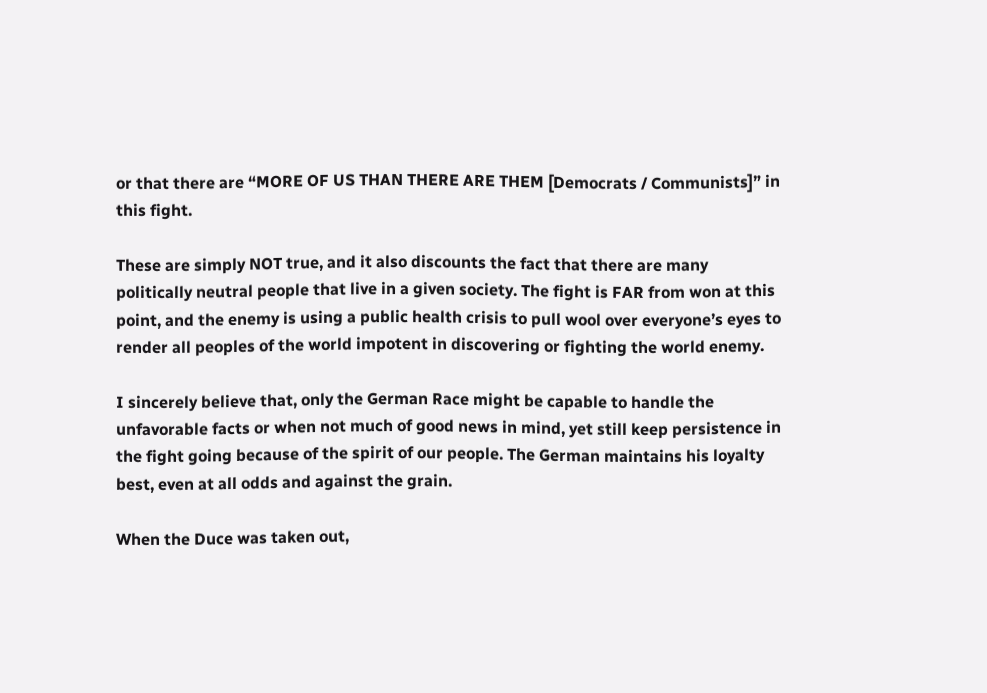or that there are “MORE OF US THAN THERE ARE THEM [Democrats / Communists]” in this fight.

These are simply NOT true, and it also discounts the fact that there are many politically neutral people that live in a given society. The fight is FAR from won at this point, and the enemy is using a public health crisis to pull wool over everyone’s eyes to render all peoples of the world impotent in discovering or fighting the world enemy.

I sincerely believe that, only the German Race might be capable to handle the unfavorable facts or when not much of good news in mind, yet still keep persistence in the fight going because of the spirit of our people. The German maintains his loyalty best, even at all odds and against the grain.

When the Duce was taken out,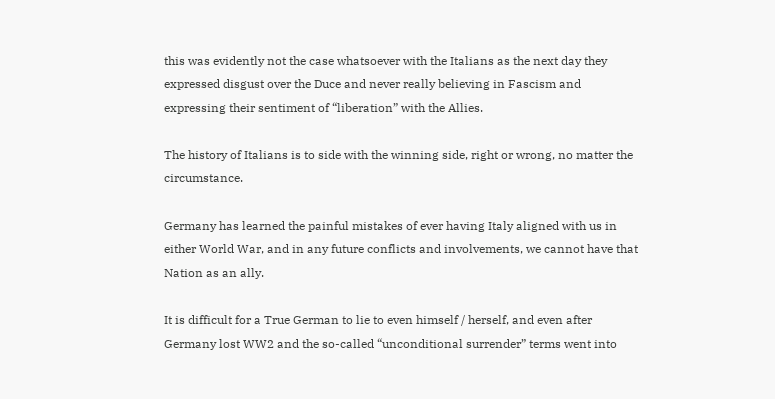this was evidently not the case whatsoever with the Italians as the next day they expressed disgust over the Duce and never really believing in Fascism and expressing their sentiment of “liberation” with the Allies.

The history of Italians is to side with the winning side, right or wrong, no matter the circumstance.

Germany has learned the painful mistakes of ever having Italy aligned with us in either World War, and in any future conflicts and involvements, we cannot have that Nation as an ally.

It is difficult for a True German to lie to even himself / herself, and even after Germany lost WW2 and the so-called “unconditional surrender” terms went into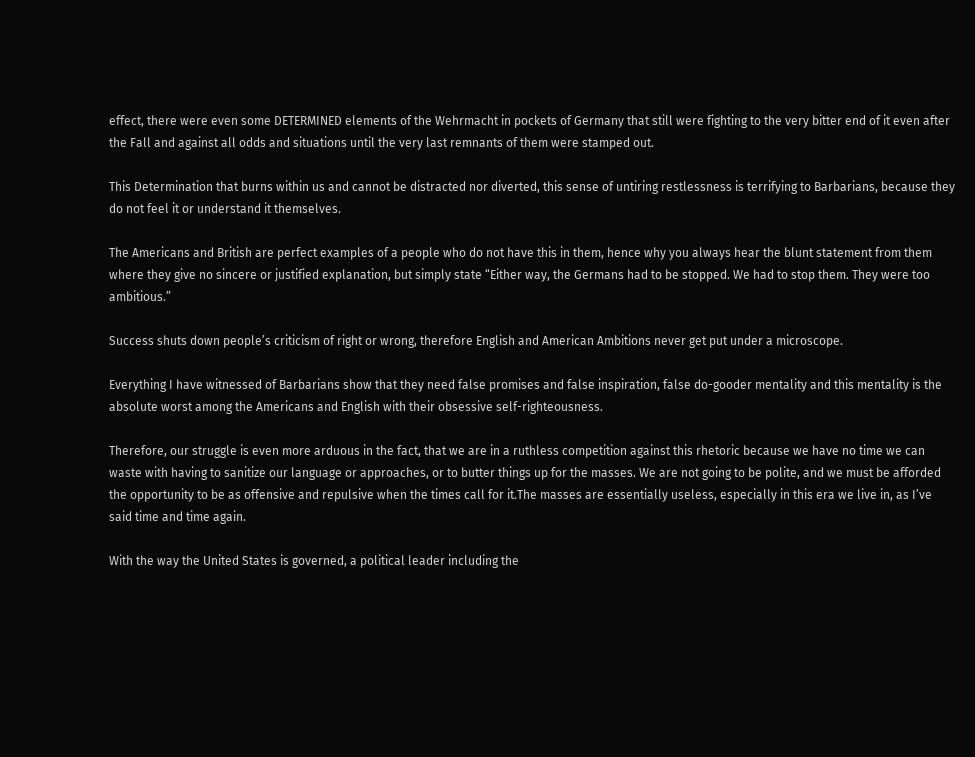effect, there were even some DETERMINED elements of the Wehrmacht in pockets of Germany that still were fighting to the very bitter end of it even after the Fall and against all odds and situations until the very last remnants of them were stamped out.

This Determination that burns within us and cannot be distracted nor diverted, this sense of untiring restlessness is terrifying to Barbarians, because they do not feel it or understand it themselves.

The Americans and British are perfect examples of a people who do not have this in them, hence why you always hear the blunt statement from them where they give no sincere or justified explanation, but simply state “Either way, the Germans had to be stopped. We had to stop them. They were too ambitious.”

Success shuts down people’s criticism of right or wrong, therefore English and American Ambitions never get put under a microscope.

Everything I have witnessed of Barbarians show that they need false promises and false inspiration, false do-gooder mentality and this mentality is the absolute worst among the Americans and English with their obsessive self-righteousness.

Therefore, our struggle is even more arduous in the fact, that we are in a ruthless competition against this rhetoric because we have no time we can waste with having to sanitize our language or approaches, or to butter things up for the masses. We are not going to be polite, and we must be afforded the opportunity to be as offensive and repulsive when the times call for it.The masses are essentially useless, especially in this era we live in, as I’ve said time and time again.

With the way the United States is governed, a political leader including the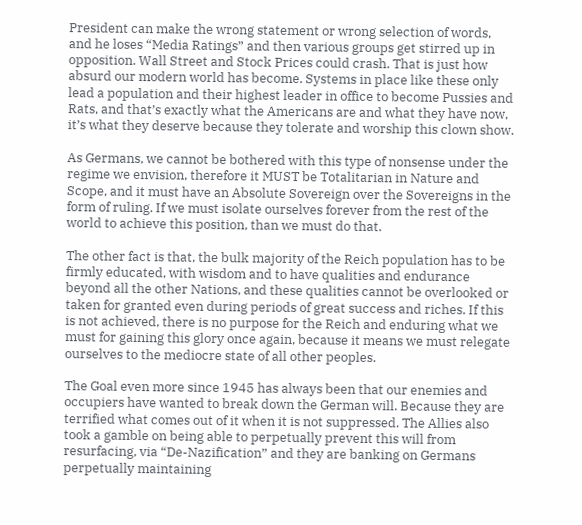President can make the wrong statement or wrong selection of words, and he loses “Media Ratings” and then various groups get stirred up in opposition. Wall Street and Stock Prices could crash. That is just how absurd our modern world has become. Systems in place like these only lead a population and their highest leader in office to become Pussies and Rats, and that’s exactly what the Americans are and what they have now, it’s what they deserve because they tolerate and worship this clown show.

As Germans, we cannot be bothered with this type of nonsense under the regime we envision, therefore it MUST be Totalitarian in Nature and Scope, and it must have an Absolute Sovereign over the Sovereigns in the form of ruling. If we must isolate ourselves forever from the rest of the world to achieve this position, than we must do that.

The other fact is that, the bulk majority of the Reich population has to be firmly educated, with wisdom and to have qualities and endurance beyond all the other Nations, and these qualities cannot be overlooked or taken for granted even during periods of great success and riches. If this is not achieved, there is no purpose for the Reich and enduring what we must for gaining this glory once again, because it means we must relegate ourselves to the mediocre state of all other peoples.

The Goal even more since 1945 has always been that our enemies and occupiers have wanted to break down the German will. Because they are terrified what comes out of it when it is not suppressed. The Allies also took a gamble on being able to perpetually prevent this will from resurfacing, via “De-Nazification” and they are banking on Germans perpetually maintaining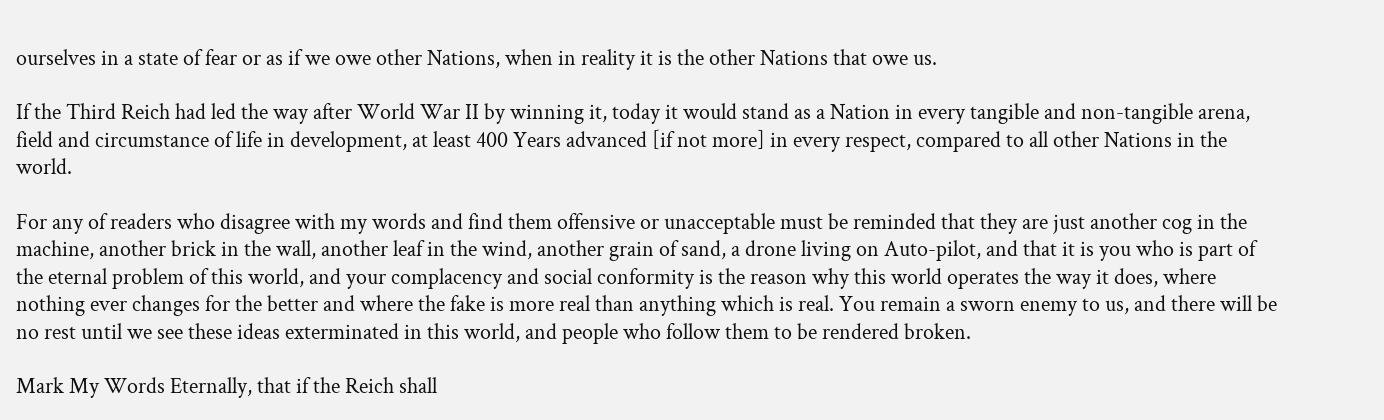ourselves in a state of fear or as if we owe other Nations, when in reality it is the other Nations that owe us.

If the Third Reich had led the way after World War II by winning it, today it would stand as a Nation in every tangible and non-tangible arena, field and circumstance of life in development, at least 400 Years advanced [if not more] in every respect, compared to all other Nations in the world.

For any of readers who disagree with my words and find them offensive or unacceptable must be reminded that they are just another cog in the machine, another brick in the wall, another leaf in the wind, another grain of sand, a drone living on Auto-pilot, and that it is you who is part of the eternal problem of this world, and your complacency and social conformity is the reason why this world operates the way it does, where nothing ever changes for the better and where the fake is more real than anything which is real. You remain a sworn enemy to us, and there will be no rest until we see these ideas exterminated in this world, and people who follow them to be rendered broken.

Mark My Words Eternally, that if the Reich shall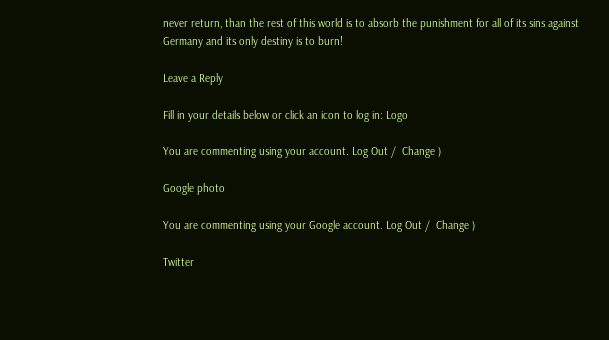never return, than the rest of this world is to absorb the punishment for all of its sins against Germany and its only destiny is to burn!

Leave a Reply

Fill in your details below or click an icon to log in: Logo

You are commenting using your account. Log Out /  Change )

Google photo

You are commenting using your Google account. Log Out /  Change )

Twitter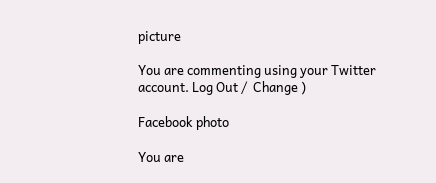picture

You are commenting using your Twitter account. Log Out /  Change )

Facebook photo

You are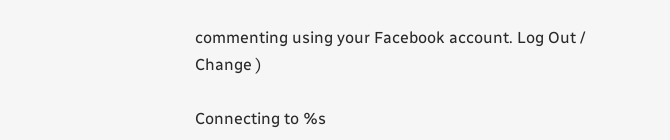commenting using your Facebook account. Log Out /  Change )

Connecting to %s